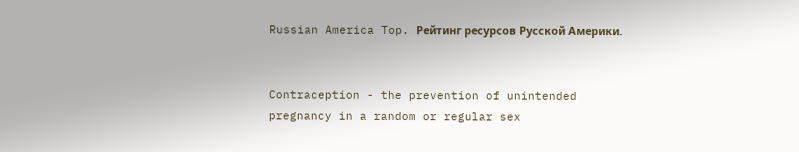Russian America Top. Рейтинг ресурсов Русской Америки.


Contraception - the prevention of unintended pregnancy in a random or regular sex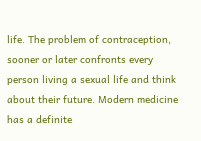life. The problem of contraception, sooner or later confronts every person living a sexual life and think about their future. Modern medicine has a definite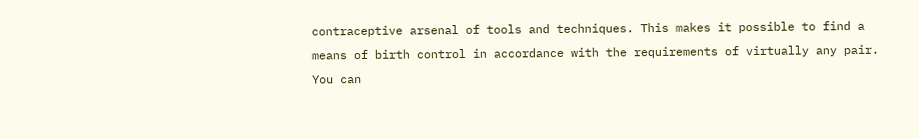contraceptive arsenal of tools and techniques. This makes it possible to find a means of birth control in accordance with the requirements of virtually any pair. You can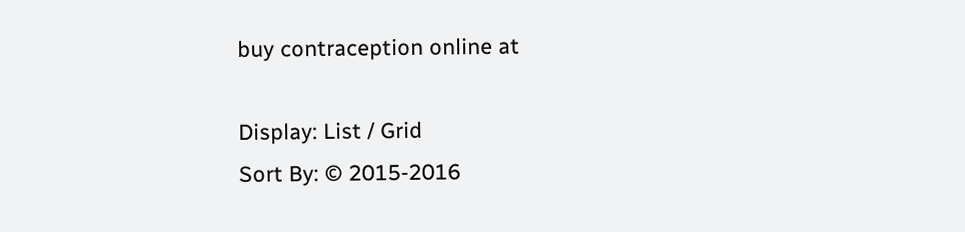buy contraception online at

Display: List / Grid
Sort By: © 2015-2016